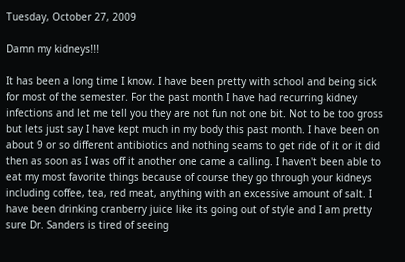Tuesday, October 27, 2009

Damn my kidneys!!!

It has been a long time I know. I have been pretty with school and being sick for most of the semester. For the past month I have had recurring kidney infections and let me tell you they are not fun not one bit. Not to be too gross but lets just say I have kept much in my body this past month. I have been on about 9 or so different antibiotics and nothing seams to get ride of it or it did then as soon as I was off it another one came a calling. I haven't been able to eat my most favorite things because of course they go through your kidneys including coffee, tea, red meat, anything with an excessive amount of salt. I have been drinking cranberry juice like its going out of style and I am pretty sure Dr. Sanders is tired of seeing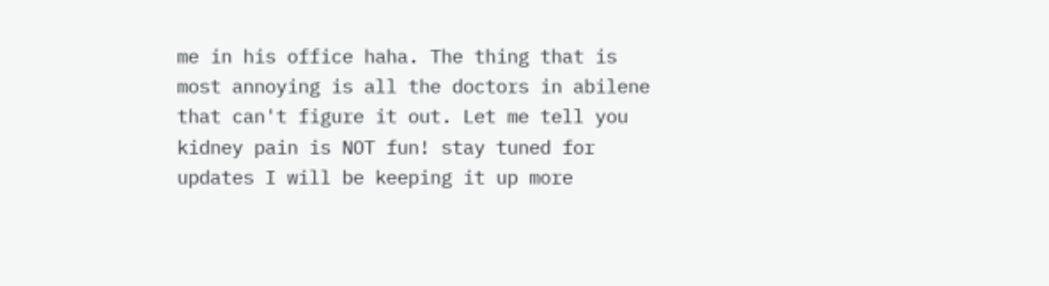me in his office haha. The thing that is most annoying is all the doctors in abilene that can't figure it out. Let me tell you kidney pain is NOT fun! stay tuned for updates I will be keeping it up more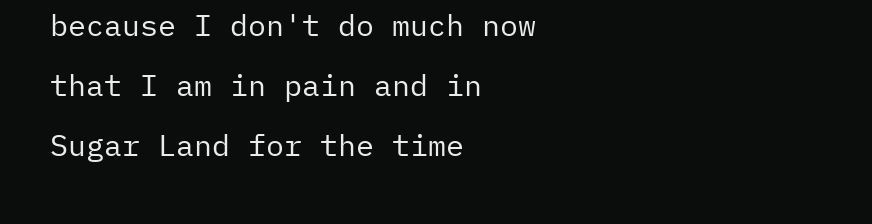because I don't do much now that I am in pain and in Sugar Land for the time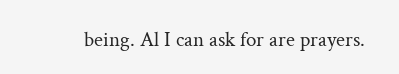being. Al I can ask for are prayers.